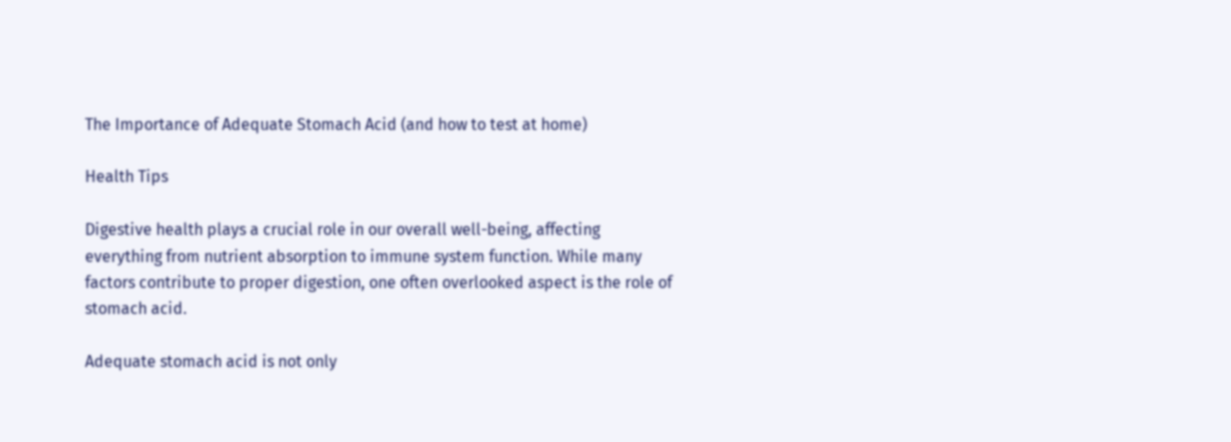The Importance of Adequate Stomach Acid (and how to test at home)

Health Tips

Digestive health plays a crucial role in our overall well-being, affecting everything from nutrient absorption to immune system function. While many factors contribute to proper digestion, one often overlooked aspect is the role of stomach acid.

Adequate stomach acid is not only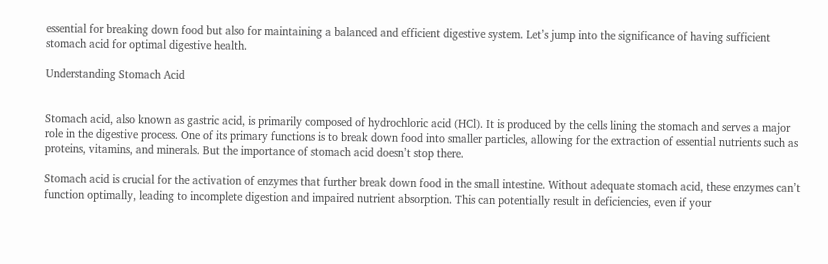essential for breaking down food but also for maintaining a balanced and efficient digestive system. Let’s jump into the significance of having sufficient stomach acid for optimal digestive health.

Understanding Stomach Acid


Stomach acid, also known as gastric acid, is primarily composed of hydrochloric acid (HCl). It is produced by the cells lining the stomach and serves a major role in the digestive process. One of its primary functions is to break down food into smaller particles, allowing for the extraction of essential nutrients such as proteins, vitamins, and minerals. But the importance of stomach acid doesn’t stop there.

Stomach acid is crucial for the activation of enzymes that further break down food in the small intestine. Without adequate stomach acid, these enzymes can’t function optimally, leading to incomplete digestion and impaired nutrient absorption. This can potentially result in deficiencies, even if your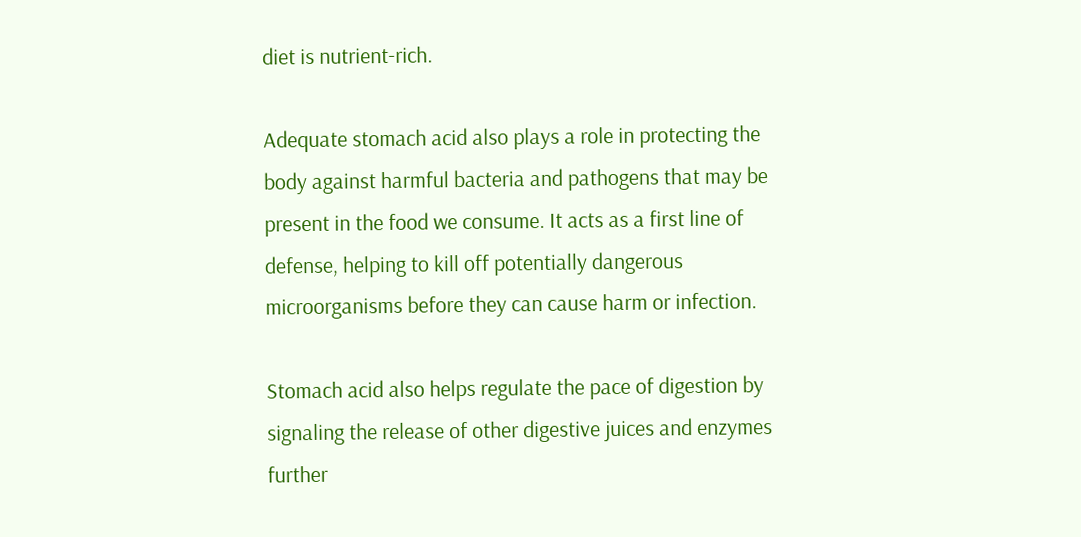diet is nutrient-rich.

Adequate stomach acid also plays a role in protecting the body against harmful bacteria and pathogens that may be present in the food we consume. It acts as a first line of defense, helping to kill off potentially dangerous microorganisms before they can cause harm or infection.

Stomach acid also helps regulate the pace of digestion by signaling the release of other digestive juices and enzymes further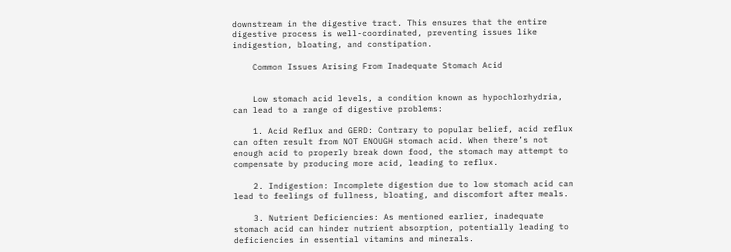downstream in the digestive tract. This ensures that the entire digestive process is well-coordinated, preventing issues like indigestion, bloating, and constipation.

    Common Issues Arising From Inadequate Stomach Acid


    Low stomach acid levels, a condition known as hypochlorhydria, can lead to a range of digestive problems:

    1. Acid Reflux and GERD: Contrary to popular belief, acid reflux can often result from NOT ENOUGH stomach acid. When there’s not enough acid to properly break down food, the stomach may attempt to compensate by producing more acid, leading to reflux.

    2. Indigestion: Incomplete digestion due to low stomach acid can lead to feelings of fullness, bloating, and discomfort after meals.

    3. Nutrient Deficiencies: As mentioned earlier, inadequate stomach acid can hinder nutrient absorption, potentially leading to deficiencies in essential vitamins and minerals.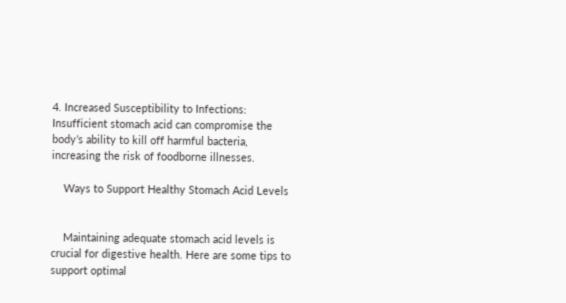4. Increased Susceptibility to Infections: Insufficient stomach acid can compromise the body’s ability to kill off harmful bacteria, increasing the risk of foodborne illnesses.

    Ways to Support Healthy Stomach Acid Levels


    Maintaining adequate stomach acid levels is crucial for digestive health. Here are some tips to support optimal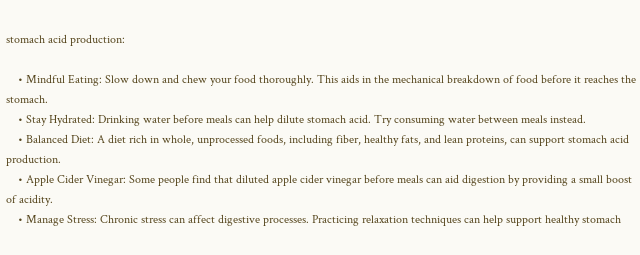stomach acid production:

    • Mindful Eating: Slow down and chew your food thoroughly. This aids in the mechanical breakdown of food before it reaches the stomach.
    • Stay Hydrated: Drinking water before meals can help dilute stomach acid. Try consuming water between meals instead.
    • Balanced Diet: A diet rich in whole, unprocessed foods, including fiber, healthy fats, and lean proteins, can support stomach acid production.
    • Apple Cider Vinegar: Some people find that diluted apple cider vinegar before meals can aid digestion by providing a small boost of acidity.
    • Manage Stress: Chronic stress can affect digestive processes. Practicing relaxation techniques can help support healthy stomach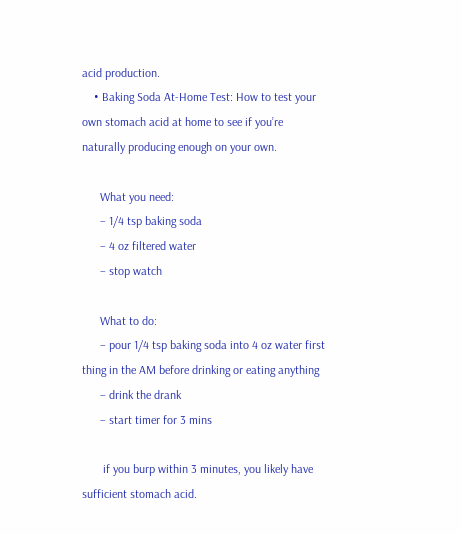acid production.
    • Baking Soda At-Home Test: How to test your own stomach acid at home to see if you’re naturally producing enough on your own.

      What you need:
      – 1/4 tsp baking soda
      – 4 oz filtered water
      – stop watch

      What to do:
      – pour 1/4 tsp baking soda into 4 oz water first thing in the AM before drinking or eating anything
      – drink the drank
      – start timer for 3 mins

       if you burp within 3 minutes, you likely have sufficient stomach acid.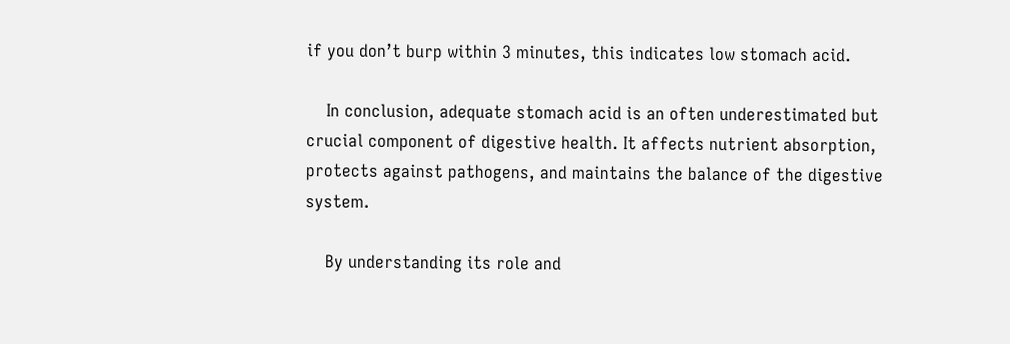if you don’t burp within 3 minutes, this indicates low stomach acid.

    In conclusion, adequate stomach acid is an often underestimated but crucial component of digestive health. It affects nutrient absorption, protects against pathogens, and maintains the balance of the digestive system.

    By understanding its role and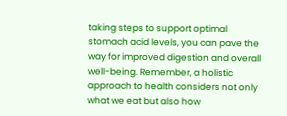taking steps to support optimal stomach acid levels, you can pave the way for improved digestion and overall well-being. Remember, a holistic approach to health considers not only what we eat but also how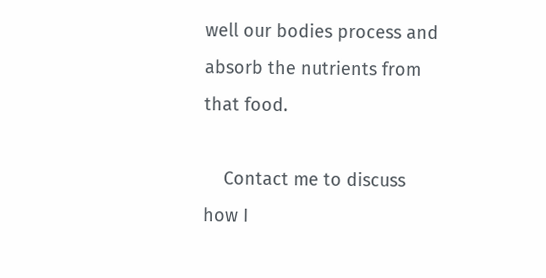well our bodies process and absorb the nutrients from that food.

    Contact me to discuss how I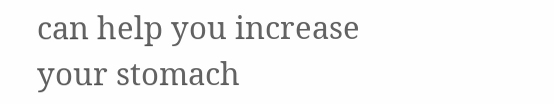can help you increase your stomach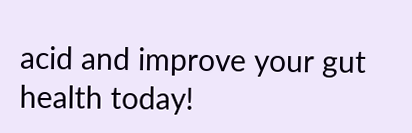acid and improve your gut health today!